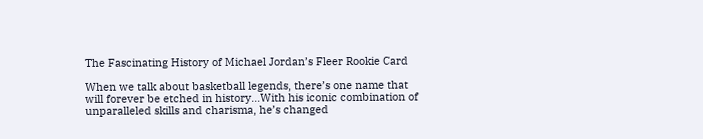The Fascinating History of Michael Jordan’s Fleer Rookie Card

When we talk about basketball legends, there’s one name that will forever be etched in history…With his iconic combination of unparalleled skills and charisma, he’s changed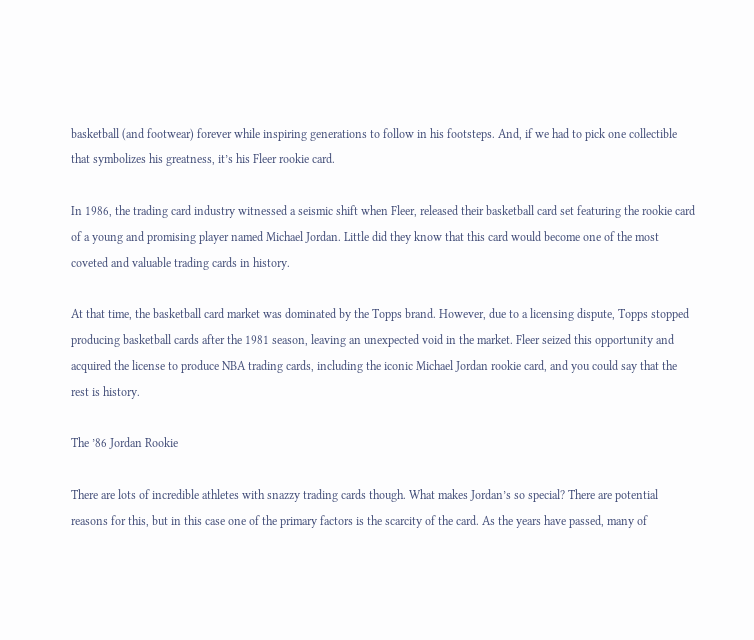basketball (and footwear) forever while inspiring generations to follow in his footsteps. And, if we had to pick one collectible that symbolizes his greatness, it’s his Fleer rookie card.

In 1986, the trading card industry witnessed a seismic shift when Fleer, released their basketball card set featuring the rookie card of a young and promising player named Michael Jordan. Little did they know that this card would become one of the most coveted and valuable trading cards in history.

At that time, the basketball card market was dominated by the Topps brand. However, due to a licensing dispute, Topps stopped producing basketball cards after the 1981 season, leaving an unexpected void in the market. Fleer seized this opportunity and acquired the license to produce NBA trading cards, including the iconic Michael Jordan rookie card, and you could say that the rest is history.

The ’86 Jordan Rookie

There are lots of incredible athletes with snazzy trading cards though. What makes Jordan’s so special? There are potential reasons for this, but in this case one of the primary factors is the scarcity of the card. As the years have passed, many of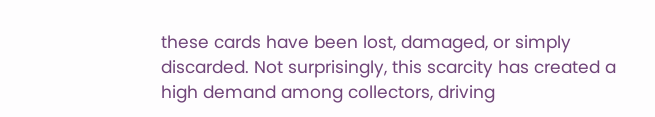these cards have been lost, damaged, or simply discarded. Not surprisingly, this scarcity has created a high demand among collectors, driving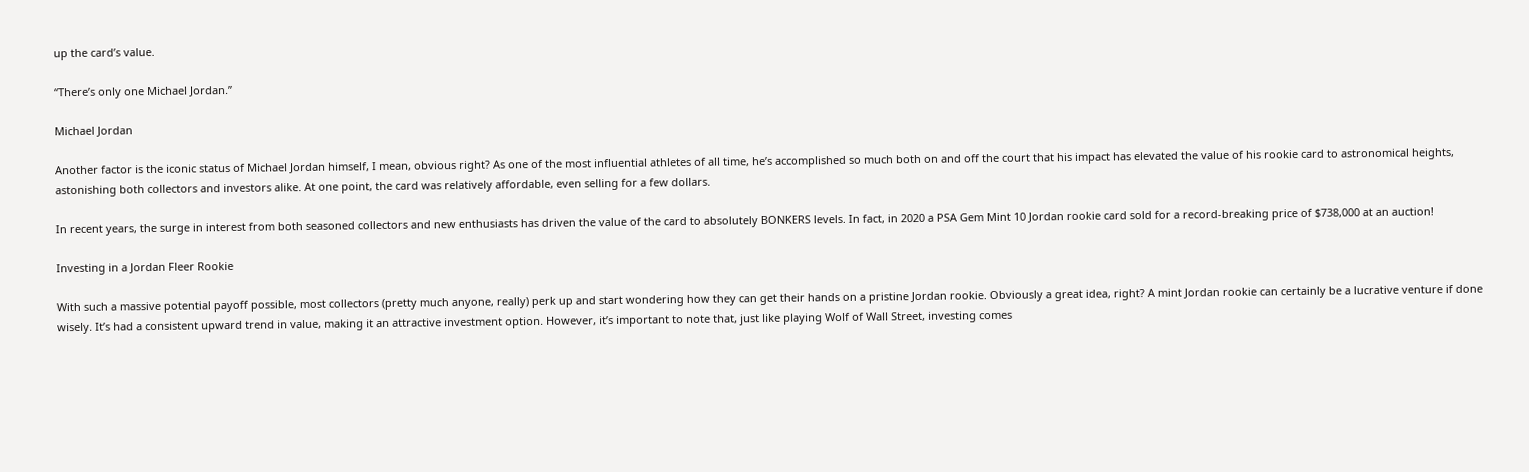up the card’s value.

“There’s only one Michael Jordan.”

Michael Jordan

Another factor is the iconic status of Michael Jordan himself, I mean, obvious right? As one of the most influential athletes of all time, he’s accomplished so much both on and off the court that his impact has elevated the value of his rookie card to astronomical heights, astonishing both collectors and investors alike. At one point, the card was relatively affordable, even selling for a few dollars.

In recent years, the surge in interest from both seasoned collectors and new enthusiasts has driven the value of the card to absolutely BONKERS levels. In fact, in 2020 a PSA Gem Mint 10 Jordan rookie card sold for a record-breaking price of $738,000 at an auction!

Investing in a Jordan Fleer Rookie

With such a massive potential payoff possible, most collectors (pretty much anyone, really) perk up and start wondering how they can get their hands on a pristine Jordan rookie. Obviously a great idea, right? A mint Jordan rookie can certainly be a lucrative venture if done wisely. It’s had a consistent upward trend in value, making it an attractive investment option. However, it’s important to note that, just like playing Wolf of Wall Street, investing comes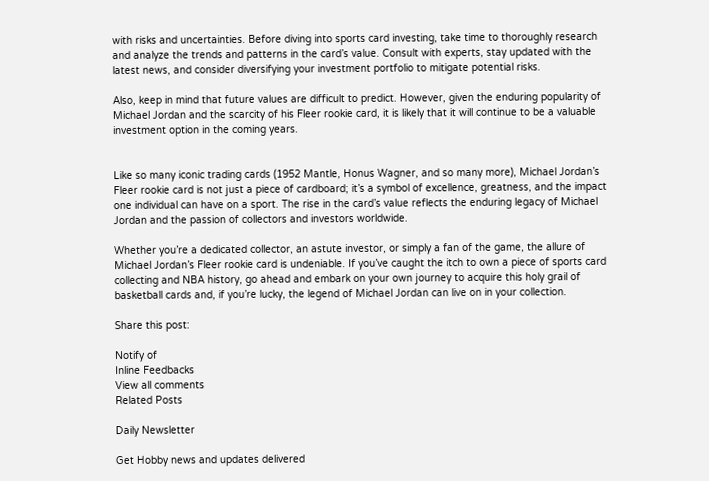with risks and uncertainties. Before diving into sports card investing, take time to thoroughly research and analyze the trends and patterns in the card’s value. Consult with experts, stay updated with the latest news, and consider diversifying your investment portfolio to mitigate potential risks.

Also, keep in mind that future values are difficult to predict. However, given the enduring popularity of Michael Jordan and the scarcity of his Fleer rookie card, it is likely that it will continue to be a valuable investment option in the coming years.


Like so many iconic trading cards (1952 Mantle, Honus Wagner, and so many more), Michael Jordan’s Fleer rookie card is not just a piece of cardboard; it’s a symbol of excellence, greatness, and the impact one individual can have on a sport. The rise in the card’s value reflects the enduring legacy of Michael Jordan and the passion of collectors and investors worldwide.

Whether you’re a dedicated collector, an astute investor, or simply a fan of the game, the allure of Michael Jordan’s Fleer rookie card is undeniable. If you’ve caught the itch to own a piece of sports card collecting and NBA history, go ahead and embark on your own journey to acquire this holy grail of basketball cards and, if you’re lucky, the legend of Michael Jordan can live on in your collection.

Share this post:

Notify of
Inline Feedbacks
View all comments
Related Posts

Daily Newsletter

Get Hobby news and updates delivered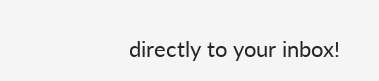directly to your inbox!